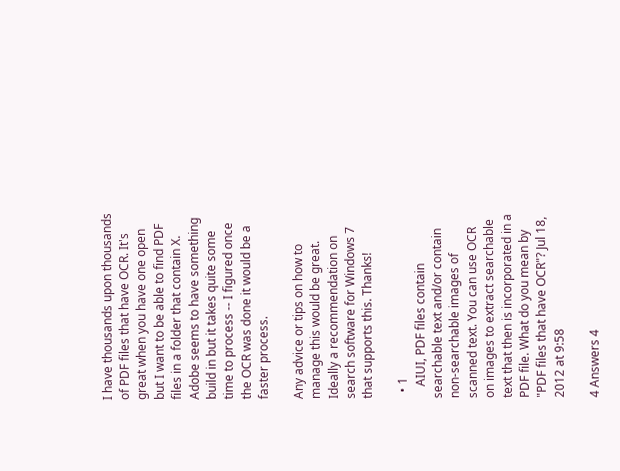I have thousands upon thousands of PDF files that have OCR. It's great when you have one open but I want to be able to find PDF files in a folder that contain X. Adobe seems to have something build in but it takes quite some time to process -- I figured once the OCR was done it would be a faster process.

Any advice or tips on how to manage this would be great. Ideally a recommendation on search software for Windows 7 that supports this. Thanks!

  • 1
    AIUI, PDF files contain searchable text and/or contain non-searchable images of scanned text. You can use OCR on images to extract searchable text that then is incorporated in a PDF file. What do you mean by "PDF files that have OCR"? Jul 18, 2012 at 9:58

4 Answers 4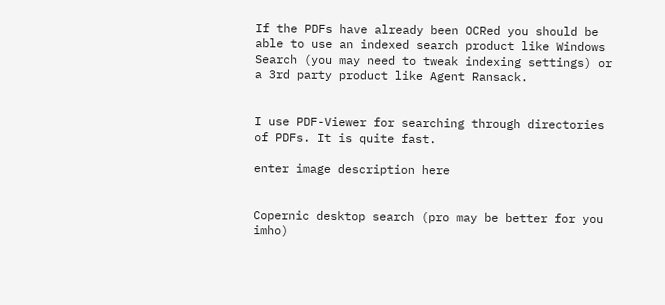If the PDFs have already been OCRed you should be able to use an indexed search product like Windows Search (you may need to tweak indexing settings) or a 3rd party product like Agent Ransack.


I use PDF-Viewer for searching through directories of PDFs. It is quite fast.

enter image description here


Copernic desktop search (pro may be better for you imho)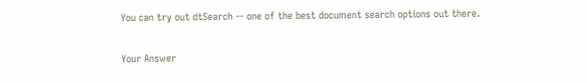You can try out dtSearch -- one of the best document search options out there.

Your Answer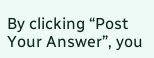By clicking “Post Your Answer”, you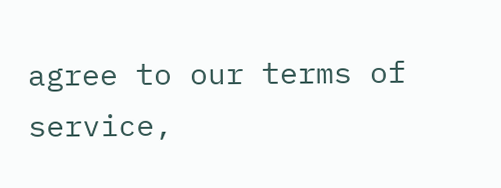agree to our terms of service,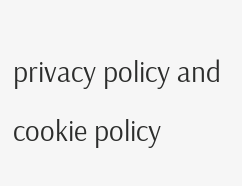privacy policy and cookie policy